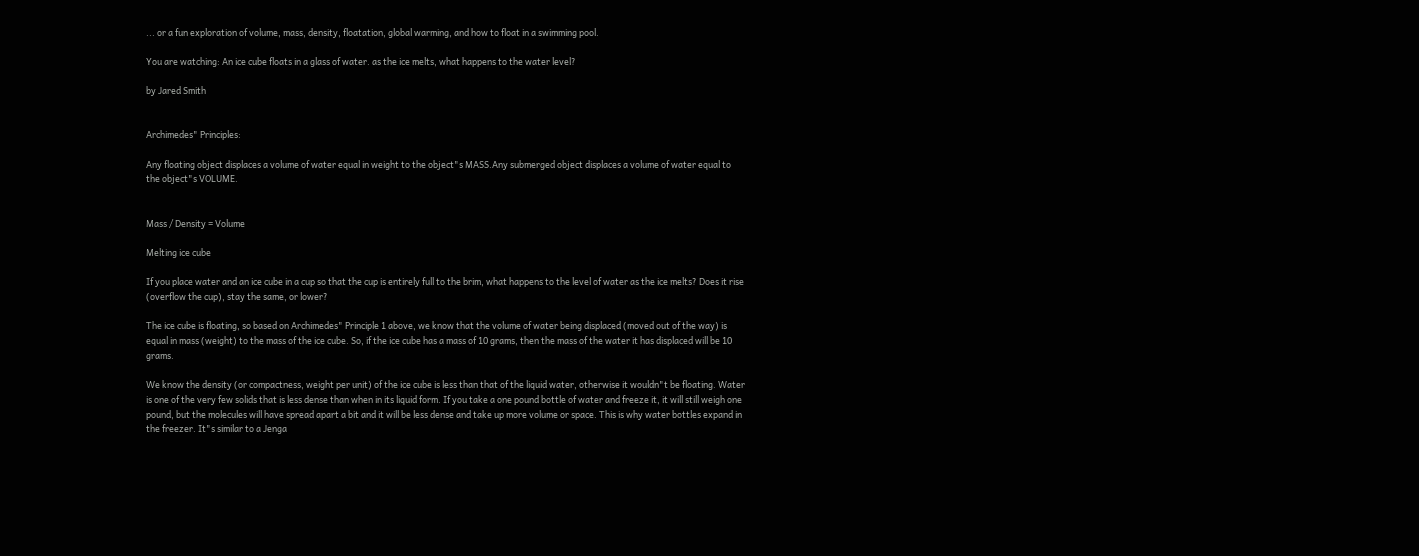... or a fun exploration of volume, mass, density, floatation, global warming, and how to float in a swimming pool.

You are watching: An ice cube floats in a glass of water. as the ice melts, what happens to the water level?

by Jared Smith


Archimedes" Principles:

Any floating object displaces a volume of water equal in weight to the object"s MASS.Any submerged object displaces a volume of water equal to the object"s VOLUME.


Mass / Density = Volume

Melting ice cube

If you place water and an ice cube in a cup so that the cup is entirely full to the brim, what happens to the level of water as the ice melts? Does it rise (overflow the cup), stay the same, or lower?

The ice cube is floating, so based on Archimedes" Principle 1 above, we know that the volume of water being displaced (moved out of the way) is equal in mass (weight) to the mass of the ice cube. So, if the ice cube has a mass of 10 grams, then the mass of the water it has displaced will be 10 grams.

We know the density (or compactness, weight per unit) of the ice cube is less than that of the liquid water, otherwise it wouldn"t be floating. Water is one of the very few solids that is less dense than when in its liquid form. If you take a one pound bottle of water and freeze it, it will still weigh one pound, but the molecules will have spread apart a bit and it will be less dense and take up more volume or space. This is why water bottles expand in the freezer. It"s similar to a Jenga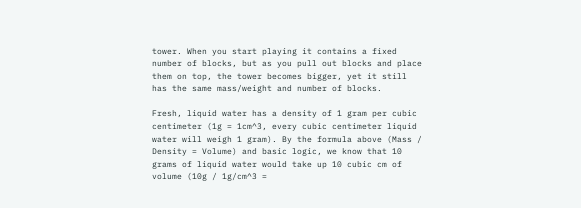tower. When you start playing it contains a fixed number of blocks, but as you pull out blocks and place them on top, the tower becomes bigger, yet it still has the same mass/weight and number of blocks.

Fresh, liquid water has a density of 1 gram per cubic centimeter (1g = 1cm^3, every cubic centimeter liquid water will weigh 1 gram). By the formula above (Mass / Density = Volume) and basic logic, we know that 10 grams of liquid water would take up 10 cubic cm of volume (10g / 1g/cm^3 =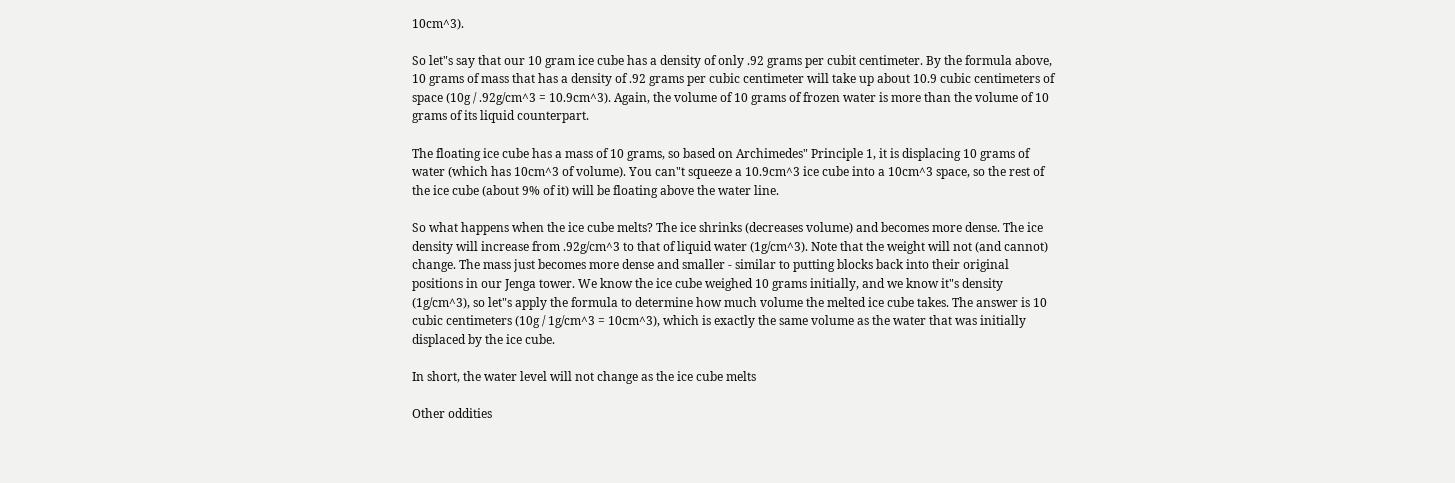10cm^3).

So let"s say that our 10 gram ice cube has a density of only .92 grams per cubit centimeter. By the formula above, 10 grams of mass that has a density of .92 grams per cubic centimeter will take up about 10.9 cubic centimeters of space (10g / .92g/cm^3 = 10.9cm^3). Again, the volume of 10 grams of frozen water is more than the volume of 10 grams of its liquid counterpart.

The floating ice cube has a mass of 10 grams, so based on Archimedes" Principle 1, it is displacing 10 grams of water (which has 10cm^3 of volume). You can"t squeeze a 10.9cm^3 ice cube into a 10cm^3 space, so the rest of the ice cube (about 9% of it) will be floating above the water line.

So what happens when the ice cube melts? The ice shrinks (decreases volume) and becomes more dense. The ice density will increase from .92g/cm^3 to that of liquid water (1g/cm^3). Note that the weight will not (and cannot) change. The mass just becomes more dense and smaller - similar to putting blocks back into their original positions in our Jenga tower. We know the ice cube weighed 10 grams initially, and we know it"s density (1g/cm^3), so let"s apply the formula to determine how much volume the melted ice cube takes. The answer is 10 cubic centimeters (10g / 1g/cm^3 = 10cm^3), which is exactly the same volume as the water that was initially displaced by the ice cube.

In short, the water level will not change as the ice cube melts

Other oddities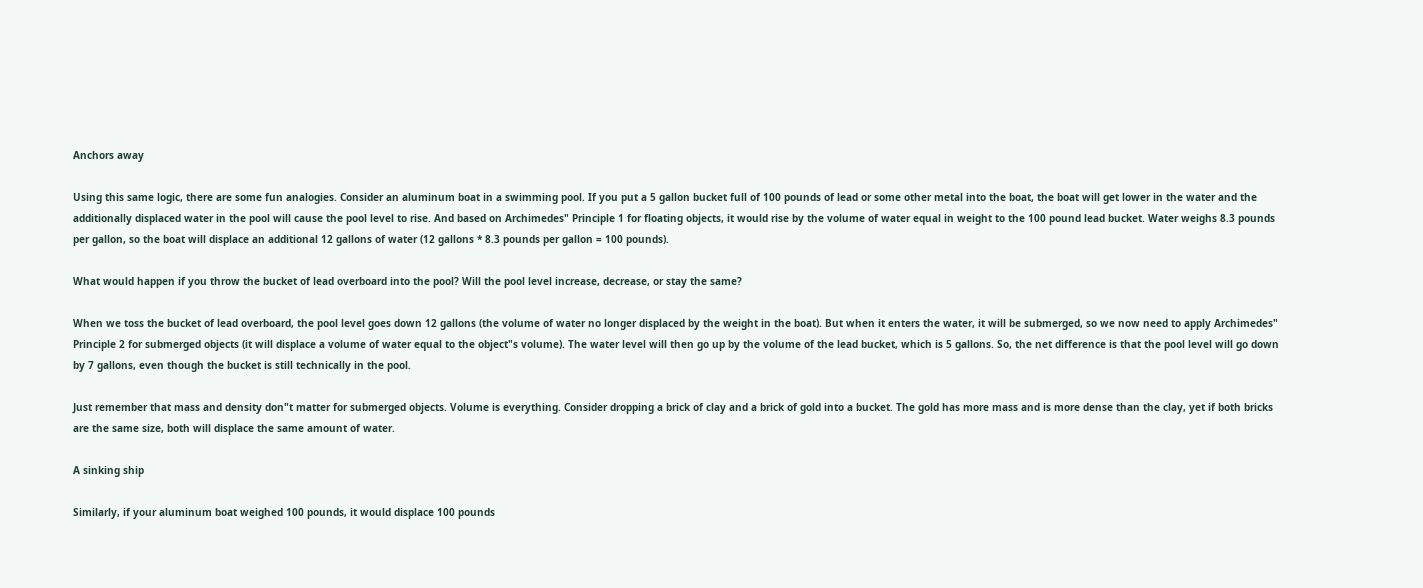Anchors away

Using this same logic, there are some fun analogies. Consider an aluminum boat in a swimming pool. If you put a 5 gallon bucket full of 100 pounds of lead or some other metal into the boat, the boat will get lower in the water and the additionally displaced water in the pool will cause the pool level to rise. And based on Archimedes" Principle 1 for floating objects, it would rise by the volume of water equal in weight to the 100 pound lead bucket. Water weighs 8.3 pounds per gallon, so the boat will displace an additional 12 gallons of water (12 gallons * 8.3 pounds per gallon = 100 pounds).

What would happen if you throw the bucket of lead overboard into the pool? Will the pool level increase, decrease, or stay the same?

When we toss the bucket of lead overboard, the pool level goes down 12 gallons (the volume of water no longer displaced by the weight in the boat). But when it enters the water, it will be submerged, so we now need to apply Archimedes" Principle 2 for submerged objects (it will displace a volume of water equal to the object"s volume). The water level will then go up by the volume of the lead bucket, which is 5 gallons. So, the net difference is that the pool level will go down by 7 gallons, even though the bucket is still technically in the pool.

Just remember that mass and density don"t matter for submerged objects. Volume is everything. Consider dropping a brick of clay and a brick of gold into a bucket. The gold has more mass and is more dense than the clay, yet if both bricks are the same size, both will displace the same amount of water.

A sinking ship

Similarly, if your aluminum boat weighed 100 pounds, it would displace 100 pounds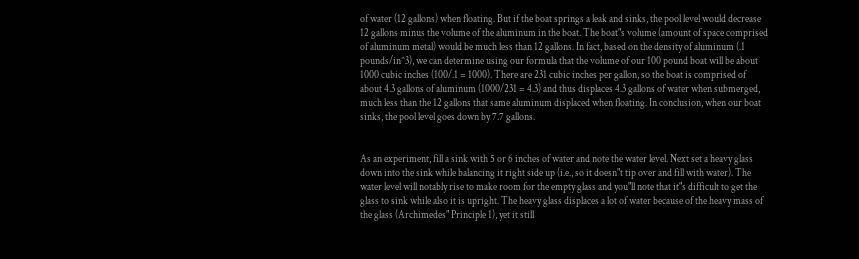of water (12 gallons) when floating. But if the boat springs a leak and sinks, the pool level would decrease 12 gallons minus the volume of the aluminum in the boat. The boat"s volume (amount of space comprised of aluminum metal) would be much less than 12 gallons. In fact, based on the density of aluminum (.1 pounds/in^3), we can determine using our formula that the volume of our 100 pound boat will be about 1000 cubic inches (100/.1 = 1000). There are 231 cubic inches per gallon, so the boat is comprised of about 4.3 gallons of aluminum (1000/231 = 4.3) and thus displaces 4.3 gallons of water when submerged, much less than the 12 gallons that same aluminum displaced when floating. In conclusion, when our boat sinks, the pool level goes down by 7.7 gallons.


As an experiment, fill a sink with 5 or 6 inches of water and note the water level. Next set a heavy glass down into the sink while balancing it right side up (i.e., so it doesn"t tip over and fill with water). The water level will notably rise to make room for the empty glass and you"ll note that it"s difficult to get the glass to sink while also it is upright. The heavy glass displaces a lot of water because of the heavy mass of the glass (Archimedes" Principle 1), yet it still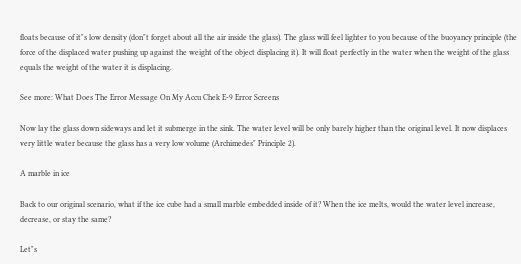floats because of it"s low density (don"t forget about all the air inside the glass). The glass will feel lighter to you because of the buoyancy principle (the force of the displaced water pushing up against the weight of the object displacing it). It will float perfectly in the water when the weight of the glass equals the weight of the water it is displacing.

See more: What Does The Error Message On My Accu Chek E-9 Error Screens

Now lay the glass down sideways and let it submerge in the sink. The water level will be only barely higher than the original level. It now displaces very little water because the glass has a very low volume (Archimedes" Principle 2).

A marble in ice

Back to our original scenario, what if the ice cube had a small marble embedded inside of it? When the ice melts, would the water level increase, decrease, or stay the same?

Let"s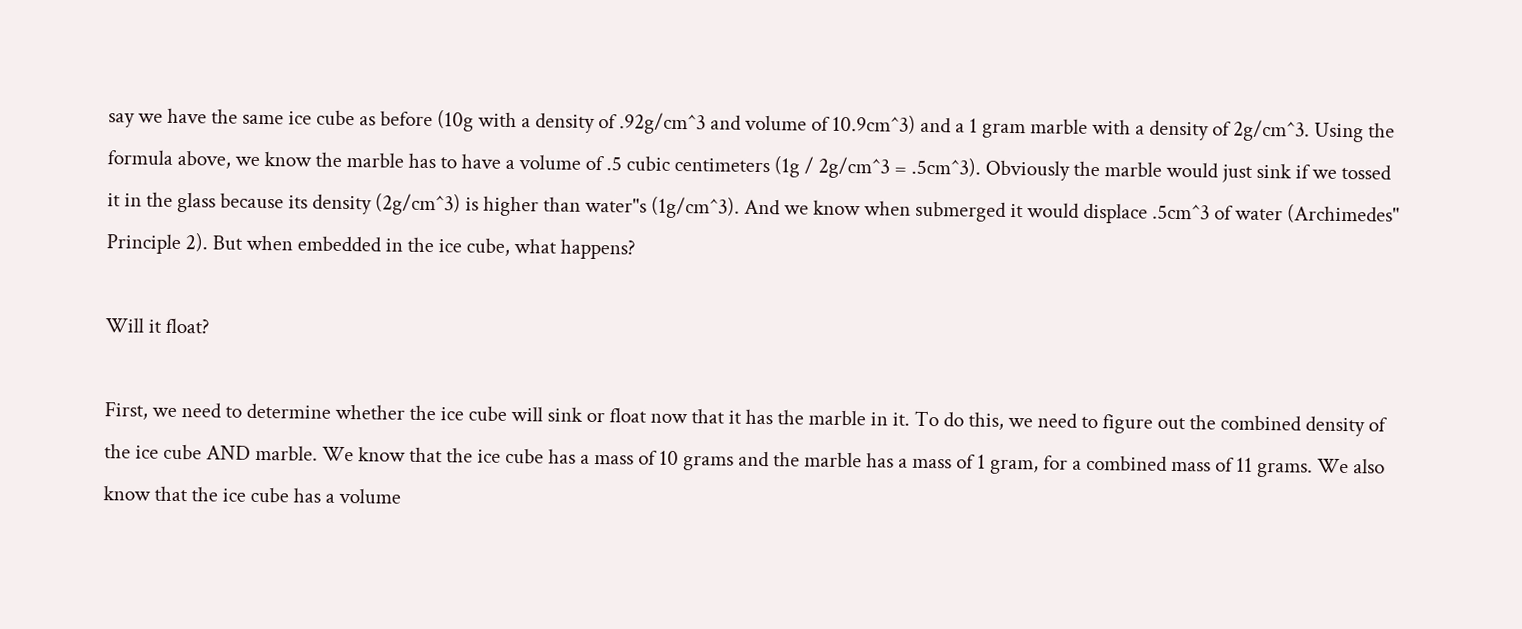say we have the same ice cube as before (10g with a density of .92g/cm^3 and volume of 10.9cm^3) and a 1 gram marble with a density of 2g/cm^3. Using the formula above, we know the marble has to have a volume of .5 cubic centimeters (1g / 2g/cm^3 = .5cm^3). Obviously the marble would just sink if we tossed it in the glass because its density (2g/cm^3) is higher than water"s (1g/cm^3). And we know when submerged it would displace .5cm^3 of water (Archimedes" Principle 2). But when embedded in the ice cube, what happens?

Will it float?

First, we need to determine whether the ice cube will sink or float now that it has the marble in it. To do this, we need to figure out the combined density of the ice cube AND marble. We know that the ice cube has a mass of 10 grams and the marble has a mass of 1 gram, for a combined mass of 11 grams. We also know that the ice cube has a volume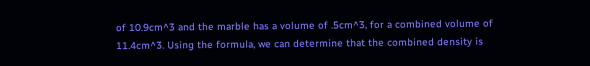of 10.9cm^3 and the marble has a volume of .5cm^3, for a combined volume of 11.4cm^3. Using the formula, we can determine that the combined density is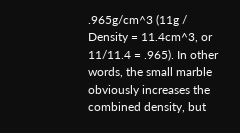.965g/cm^3 (11g / Density = 11.4cm^3, or 11/11.4 = .965). In other words, the small marble obviously increases the combined density, but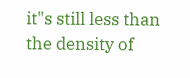it"s still less than the density of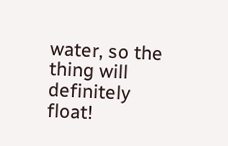water, so the thing will definitely float!